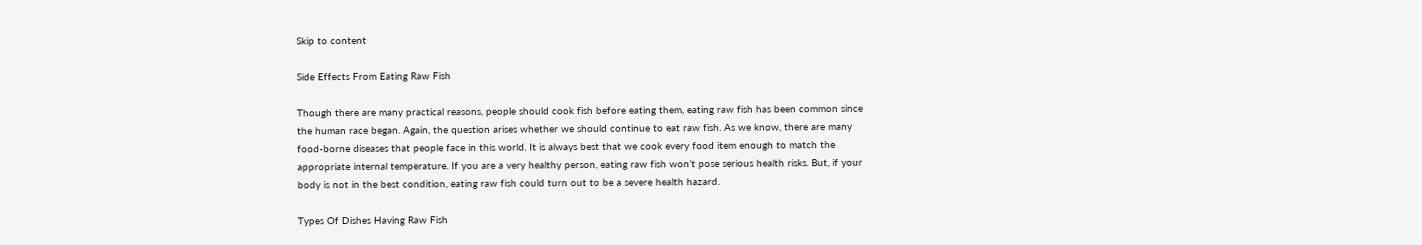Skip to content

Side Effects From Eating Raw Fish

Though there are many practical reasons, people should cook fish before eating them, eating raw fish has been common since the human race began. Again, the question arises whether we should continue to eat raw fish. As we know, there are many food-borne diseases that people face in this world. It is always best that we cook every food item enough to match the appropriate internal temperature. If you are a very healthy person, eating raw fish won’t pose serious health risks. But, if your body is not in the best condition, eating raw fish could turn out to be a severe health hazard.

Types Of Dishes Having Raw Fish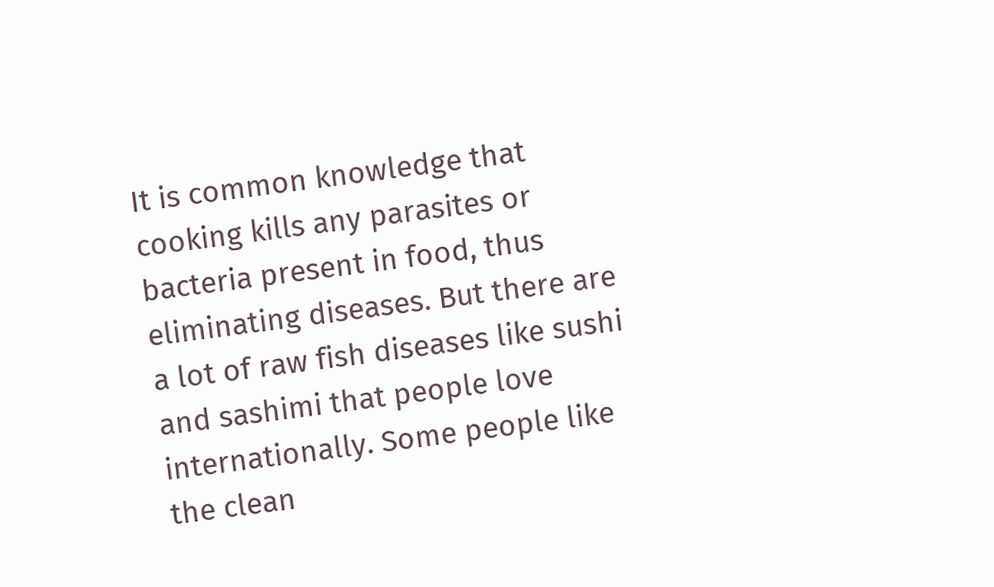It is common knowledge that cooking kills any parasites or bacteria present in food, thus eliminating diseases. But there are a lot of raw fish diseases like sushi and sashimi that people love internationally. Some people like the clean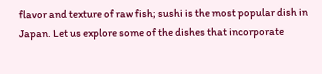flavor and texture of raw fish; sushi is the most popular dish in Japan. Let us explore some of the dishes that incorporate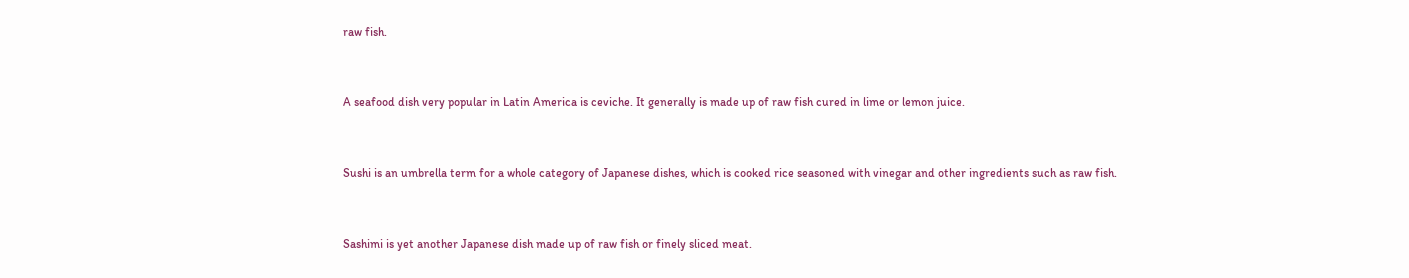raw fish.


A seafood dish very popular in Latin America is ceviche. It generally is made up of raw fish cured in lime or lemon juice.


Sushi is an umbrella term for a whole category of Japanese dishes, which is cooked rice seasoned with vinegar and other ingredients such as raw fish.


Sashimi is yet another Japanese dish made up of raw fish or finely sliced meat.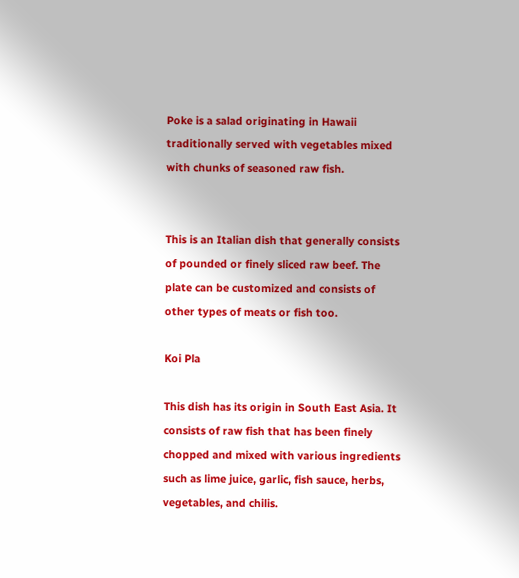Poke is a salad originating in Hawaii traditionally served with vegetables mixed with chunks of seasoned raw fish.


This is an Italian dish that generally consists of pounded or finely sliced raw beef. The plate can be customized and consists of other types of meats or fish too.

Koi Pla

This dish has its origin in South East Asia. It consists of raw fish that has been finely chopped and mixed with various ingredients such as lime juice, garlic, fish sauce, herbs, vegetables, and chilis.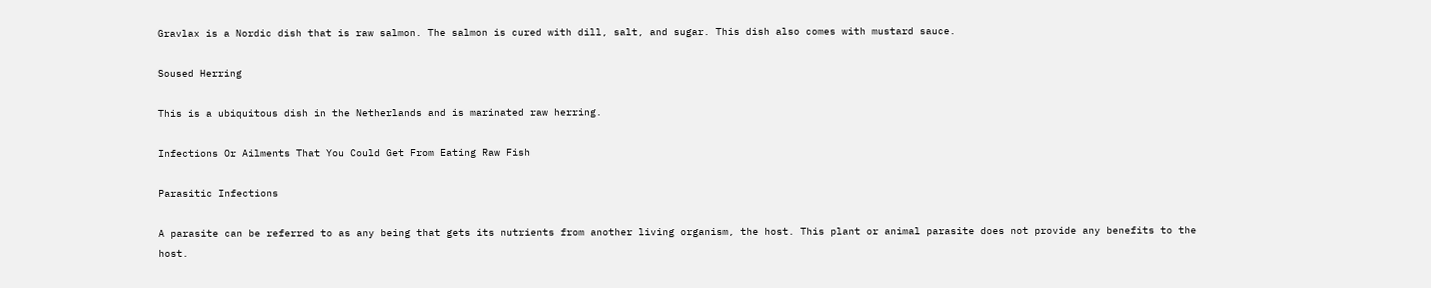Gravlax is a Nordic dish that is raw salmon. The salmon is cured with dill, salt, and sugar. This dish also comes with mustard sauce.

Soused Herring

This is a ubiquitous dish in the Netherlands and is marinated raw herring.

Infections Or Ailments That You Could Get From Eating Raw Fish

Parasitic Infections

A parasite can be referred to as any being that gets its nutrients from another living organism, the host. This plant or animal parasite does not provide any benefits to the host.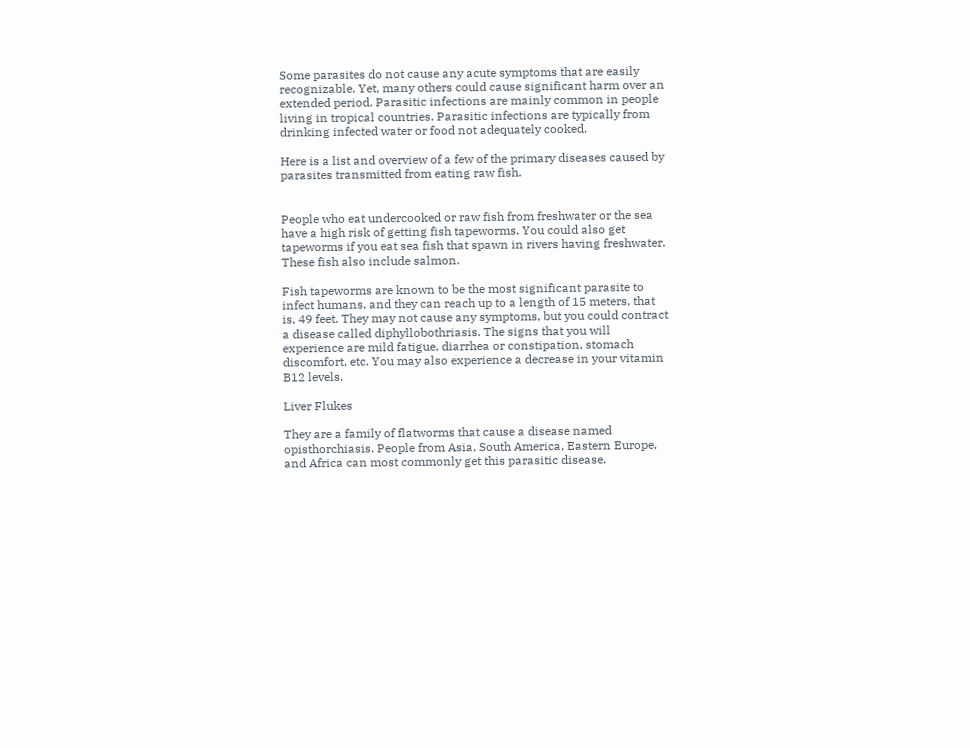Some parasites do not cause any acute symptoms that are easily recognizable. Yet, many others could cause significant harm over an extended period. Parasitic infections are mainly common in people living in tropical countries. Parasitic infections are typically from drinking infected water or food not adequately cooked.

Here is a list and overview of a few of the primary diseases caused by parasites transmitted from eating raw fish.


People who eat undercooked or raw fish from freshwater or the sea have a high risk of getting fish tapeworms. You could also get tapeworms if you eat sea fish that spawn in rivers having freshwater. These fish also include salmon.

Fish tapeworms are known to be the most significant parasite to infect humans, and they can reach up to a length of 15 meters, that is, 49 feet. They may not cause any symptoms, but you could contract a disease called diphyllobothriasis. The signs that you will experience are mild fatigue, diarrhea or constipation, stomach discomfort, etc. You may also experience a decrease in your vitamin B12 levels.

Liver Flukes

They are a family of flatworms that cause a disease named opisthorchiasis. People from Asia, South America, Eastern Europe, and Africa can most commonly get this parasitic disease.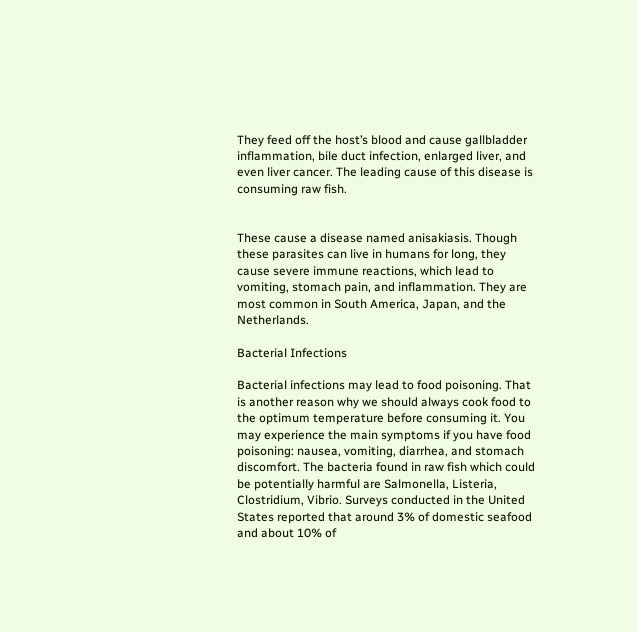They feed off the host’s blood and cause gallbladder inflammation, bile duct infection, enlarged liver, and even liver cancer. The leading cause of this disease is consuming raw fish.


These cause a disease named anisakiasis. Though these parasites can live in humans for long, they cause severe immune reactions, which lead to vomiting, stomach pain, and inflammation. They are most common in South America, Japan, and the Netherlands.

Bacterial Infections

Bacterial infections may lead to food poisoning. That is another reason why we should always cook food to the optimum temperature before consuming it. You may experience the main symptoms if you have food poisoning: nausea, vomiting, diarrhea, and stomach discomfort. The bacteria found in raw fish which could be potentially harmful are Salmonella, Listeria, Clostridium, Vibrio. Surveys conducted in the United States reported that around 3% of domestic seafood and about 10% of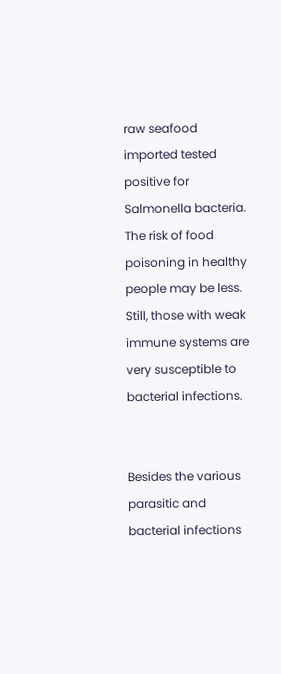raw seafood imported tested positive for Salmonella bacteria. The risk of food poisoning in healthy people may be less. Still, those with weak immune systems are very susceptible to bacterial infections.


Besides the various parasitic and bacterial infections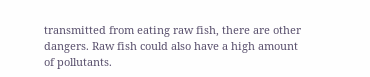transmitted from eating raw fish, there are other dangers. Raw fish could also have a high amount of pollutants.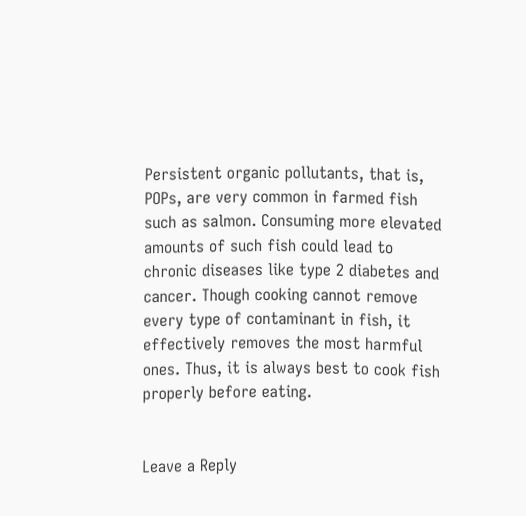Persistent organic pollutants, that is, POPs, are very common in farmed fish such as salmon. Consuming more elevated amounts of such fish could lead to chronic diseases like type 2 diabetes and cancer. Though cooking cannot remove every type of contaminant in fish, it effectively removes the most harmful ones. Thus, it is always best to cook fish properly before eating.


Leave a Reply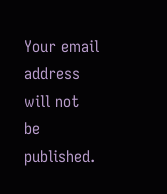Your email address will not be published.